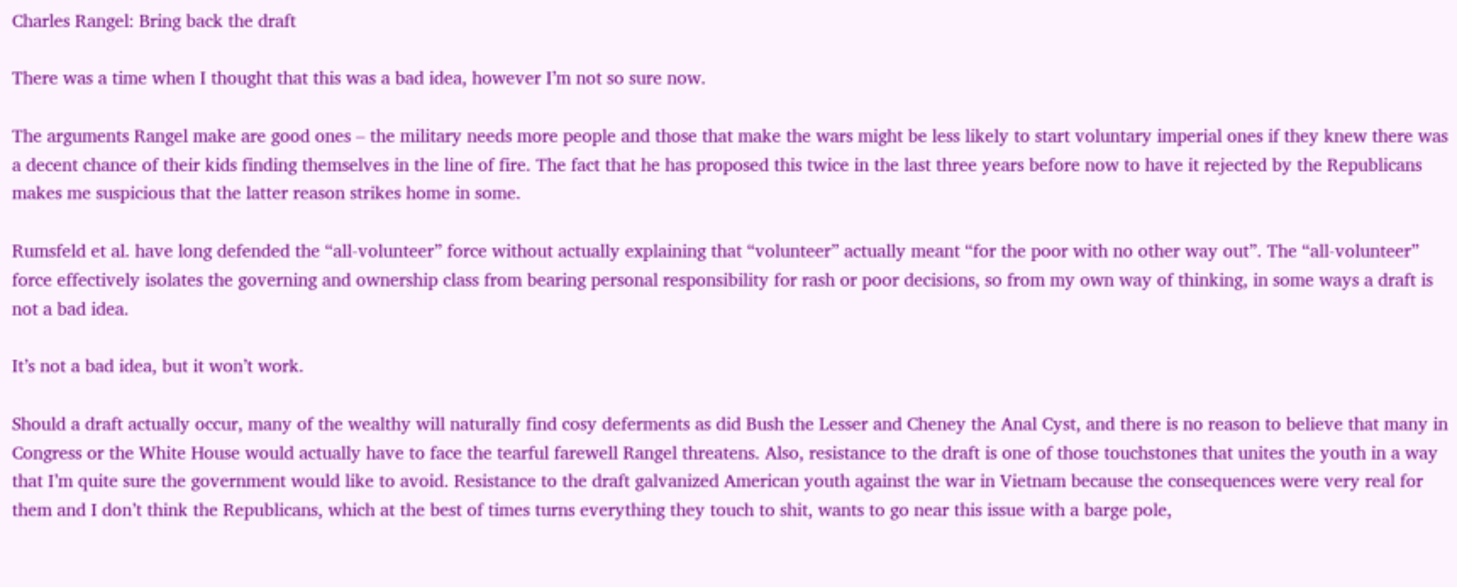Charles Rangel: Bring back the draft

There was a time when I thought that this was a bad idea, however I’m not so sure now.

The arguments Rangel make are good ones – the military needs more people and those that make the wars might be less likely to start voluntary imperial ones if they knew there was a decent chance of their kids finding themselves in the line of fire. The fact that he has proposed this twice in the last three years before now to have it rejected by the Republicans makes me suspicious that the latter reason strikes home in some.

Rumsfeld et al. have long defended the “all-volunteer” force without actually explaining that “volunteer” actually meant “for the poor with no other way out”. The “all-volunteer” force effectively isolates the governing and ownership class from bearing personal responsibility for rash or poor decisions, so from my own way of thinking, in some ways a draft is not a bad idea.

It’s not a bad idea, but it won’t work.

Should a draft actually occur, many of the wealthy will naturally find cosy deferments as did Bush the Lesser and Cheney the Anal Cyst, and there is no reason to believe that many in Congress or the White House would actually have to face the tearful farewell Rangel threatens. Also, resistance to the draft is one of those touchstones that unites the youth in a way that I’m quite sure the government would like to avoid. Resistance to the draft galvanized American youth against the war in Vietnam because the consequences were very real for them and I don’t think the Republicans, which at the best of times turns everything they touch to shit, wants to go near this issue with a barge pole,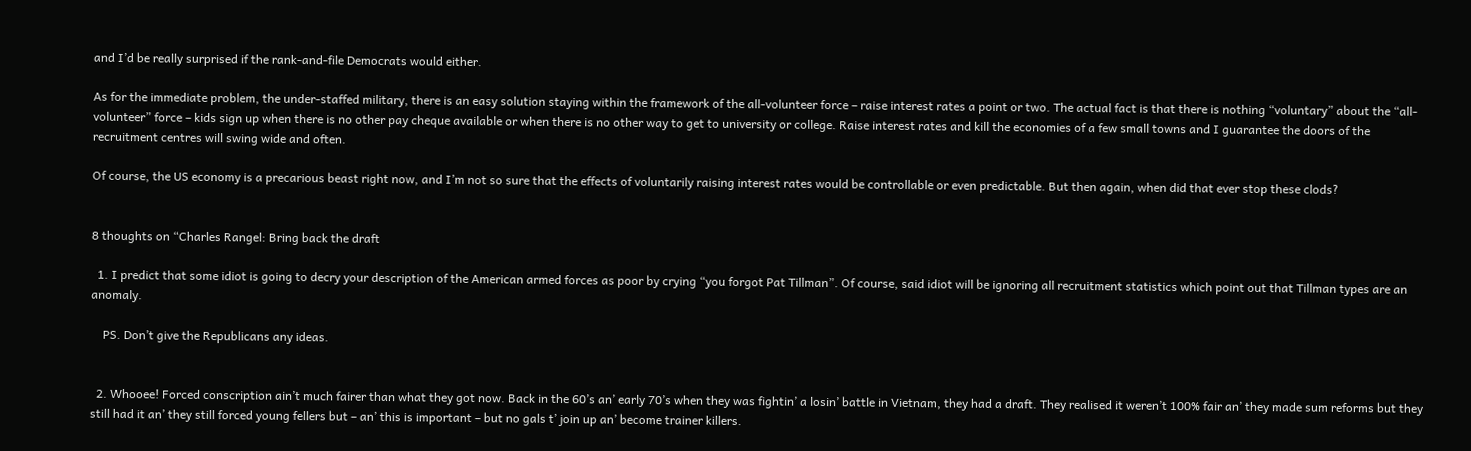and I’d be really surprised if the rank-and-file Democrats would either.

As for the immediate problem, the under-staffed military, there is an easy solution staying within the framework of the all-volunteer force – raise interest rates a point or two. The actual fact is that there is nothing “voluntary” about the “all-volunteer” force – kids sign up when there is no other pay cheque available or when there is no other way to get to university or college. Raise interest rates and kill the economies of a few small towns and I guarantee the doors of the recruitment centres will swing wide and often.

Of course, the US economy is a precarious beast right now, and I’m not so sure that the effects of voluntarily raising interest rates would be controllable or even predictable. But then again, when did that ever stop these clods?


8 thoughts on “Charles Rangel: Bring back the draft

  1. I predict that some idiot is going to decry your description of the American armed forces as poor by crying “you forgot Pat Tillman”. Of course, said idiot will be ignoring all recruitment statistics which point out that Tillman types are an anomaly.

    PS. Don’t give the Republicans any ideas.


  2. Whooee! Forced conscription ain’t much fairer than what they got now. Back in the 60’s an’ early 70’s when they was fightin’ a losin’ battle in Vietnam, they had a draft. They realised it weren’t 100% fair an’ they made sum reforms but they still had it an’ they still forced young fellers but – an’ this is important – but no gals t’ join up an’ become trainer killers.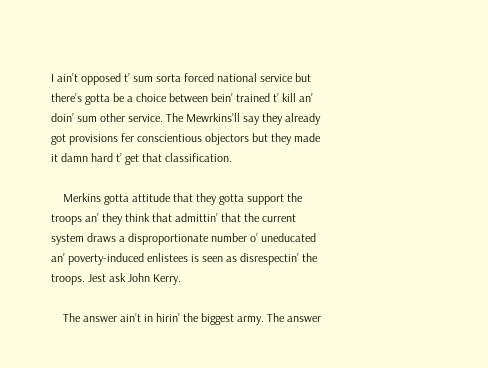I ain’t opposed t’ sum sorta forced national service but there’s gotta be a choice between bein’ trained t’ kill an’ doin’ sum other service. The Mewrkins’ll say they already got provisions fer conscientious objectors but they made it damn hard t’ get that classification.

    Merkins gotta attitude that they gotta support the troops an’ they think that admittin’ that the current system draws a disproportionate number o’ uneducated an’ poverty-induced enlistees is seen as disrespectin’ the troops. Jest ask John Kerry.

    The answer ain’t in hirin’ the biggest army. The answer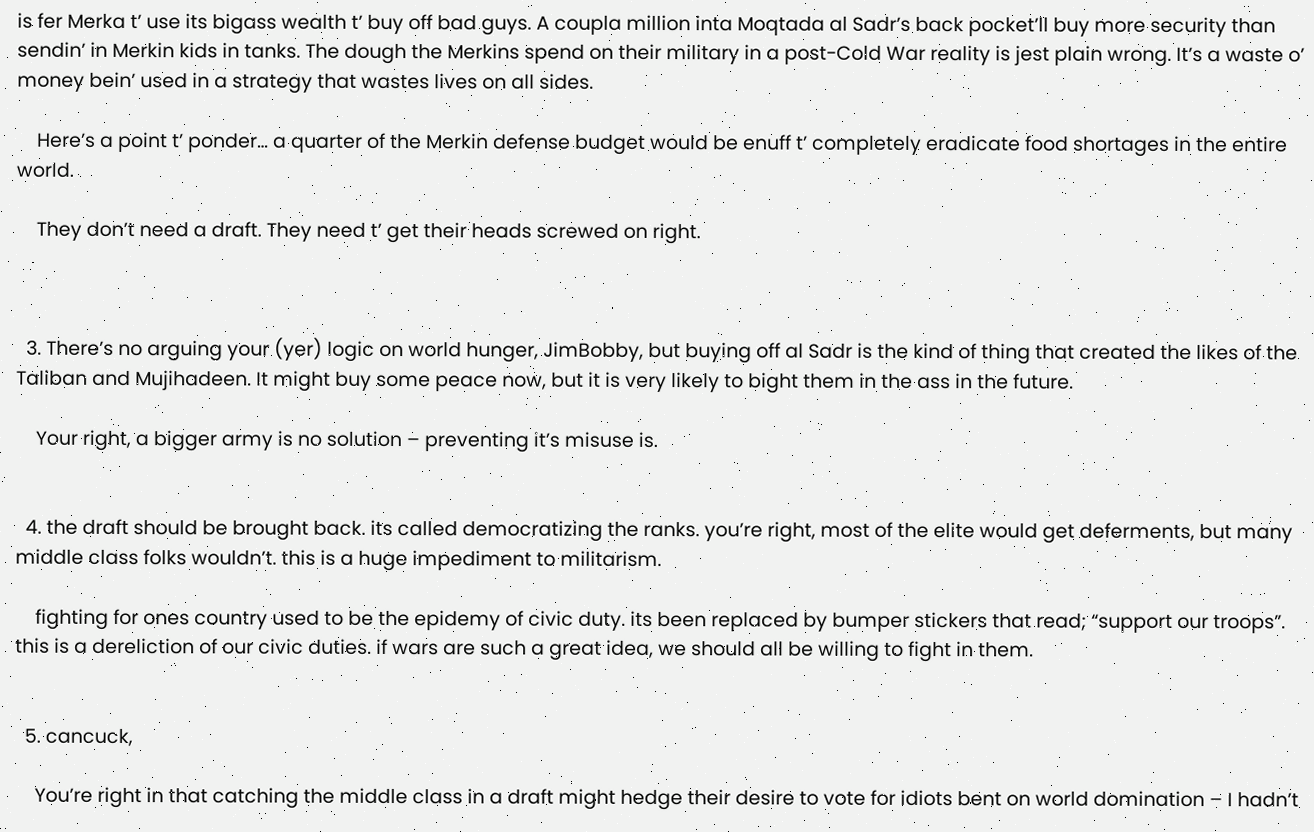is fer Merka t’ use its bigass wealth t’ buy off bad guys. A coupla million inta Moqtada al Sadr’s back pocket’ll buy more security than sendin’ in Merkin kids in tanks. The dough the Merkins spend on their military in a post-Cold War reality is jest plain wrong. It’s a waste o’ money bein’ used in a strategy that wastes lives on all sides.

    Here’s a point t’ ponder… a quarter of the Merkin defense budget would be enuff t’ completely eradicate food shortages in the entire world.

    They don’t need a draft. They need t’ get their heads screwed on right.



  3. There’s no arguing your (yer) logic on world hunger, JimBobby, but buying off al Sadr is the kind of thing that created the likes of the Taliban and Mujihadeen. It might buy some peace now, but it is very likely to bight them in the ass in the future.

    Your right, a bigger army is no solution – preventing it’s misuse is.


  4. the draft should be brought back. its called democratizing the ranks. you’re right, most of the elite would get deferments, but many middle class folks wouldn’t. this is a huge impediment to militarism.

    fighting for ones country used to be the epidemy of civic duty. its been replaced by bumper stickers that read; “support our troops”. this is a dereliction of our civic duties. if wars are such a great idea, we should all be willing to fight in them.


  5. cancuck,

    You’re right in that catching the middle class in a draft might hedge their desire to vote for idiots bent on world domination – I hadn’t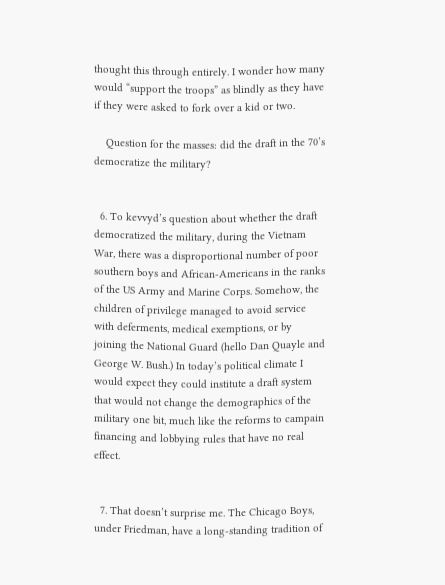thought this through entirely. I wonder how many would “support the troops” as blindly as they have if they were asked to fork over a kid or two.

    Question for the masses: did the draft in the 70’s democratize the military?


  6. To kevvyd’s question about whether the draft democratized the military, during the Vietnam War, there was a disproportional number of poor southern boys and African-Americans in the ranks of the US Army and Marine Corps. Somehow, the children of privilege managed to avoid service with deferments, medical exemptions, or by joining the National Guard (hello Dan Quayle and George W. Bush.) In today’s political climate I would expect they could institute a draft system that would not change the demographics of the military one bit, much like the reforms to campain financing and lobbying rules that have no real effect.


  7. That doesn’t surprise me. The Chicago Boys, under Friedman, have a long-standing tradition of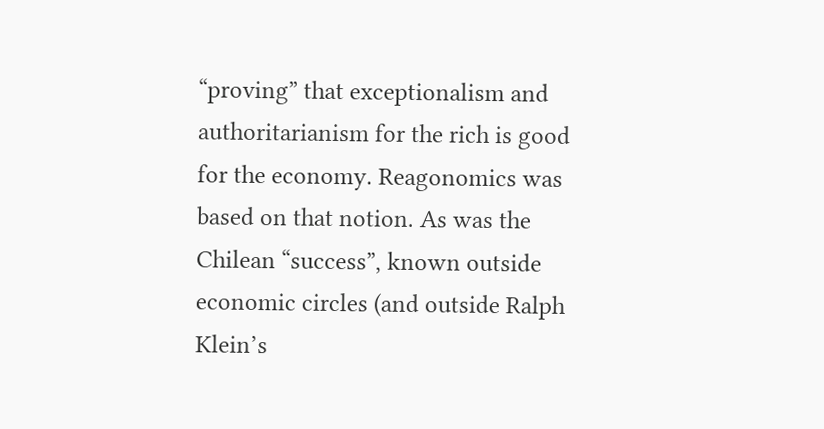“proving” that exceptionalism and authoritarianism for the rich is good for the economy. Reagonomics was based on that notion. As was the Chilean “success”, known outside economic circles (and outside Ralph Klein’s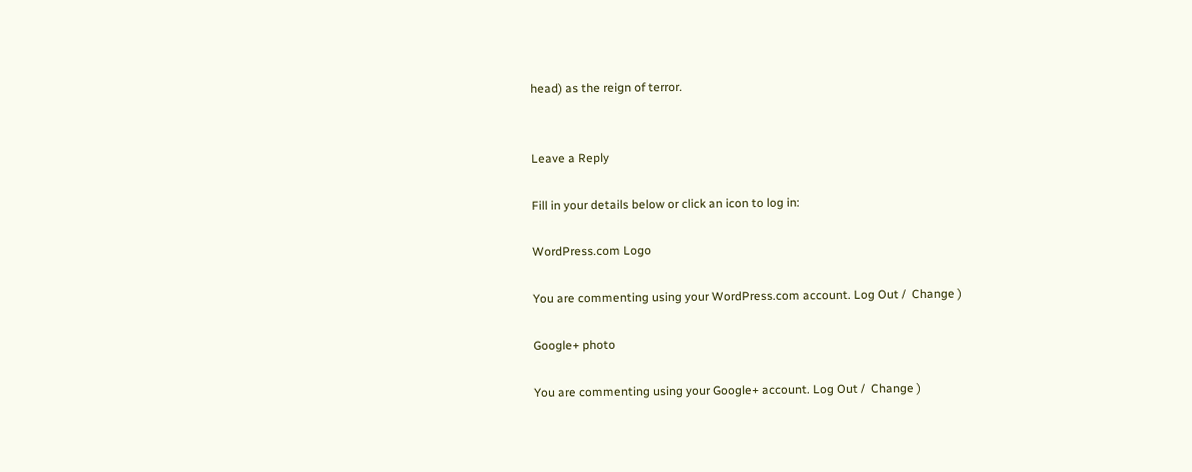head) as the reign of terror.


Leave a Reply

Fill in your details below or click an icon to log in:

WordPress.com Logo

You are commenting using your WordPress.com account. Log Out /  Change )

Google+ photo

You are commenting using your Google+ account. Log Out /  Change )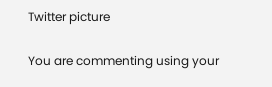Twitter picture

You are commenting using your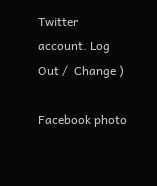Twitter account. Log Out /  Change )

Facebook photo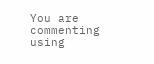You are commenting using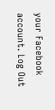your Facebook account. Log Out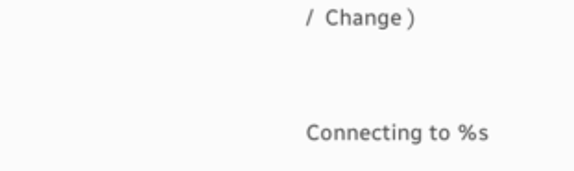/  Change )


Connecting to %s